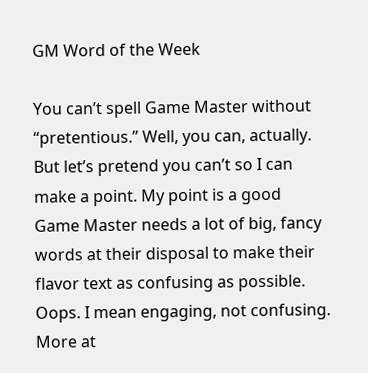GM Word of the Week

You can’t spell Game Master without “pretentious.” Well, you can, actually. But let’s pretend you can’t so I can make a point. My point is a good Game Master needs a lot of big, fancy words at their disposal to make their flavor text as confusing as possible. Oops. I mean engaging, not confusing. More at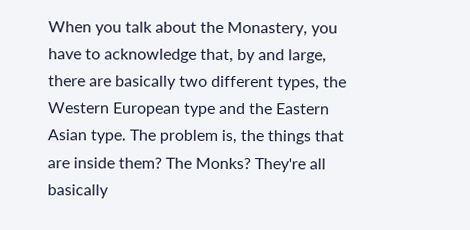When you talk about the Monastery, you have to acknowledge that, by and large, there are basically two different types, the Western European type and the Eastern Asian type. The problem is, the things that are inside them? The Monks? They're all basically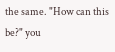the same. "How can this be?" you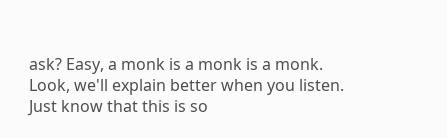ask? Easy, a monk is a monk is a monk. Look, we'll explain better when you listen. Just know that this is so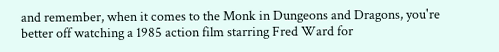and remember, when it comes to the Monk in Dungeons and Dragons, you're better off watching a 1985 action film starring Fred Ward for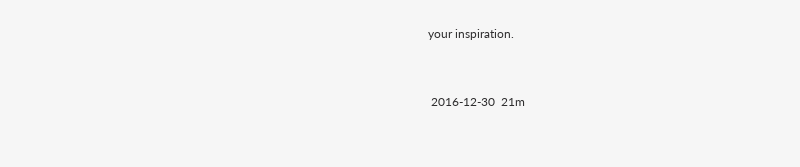your inspiration.


 2016-12-30  21m